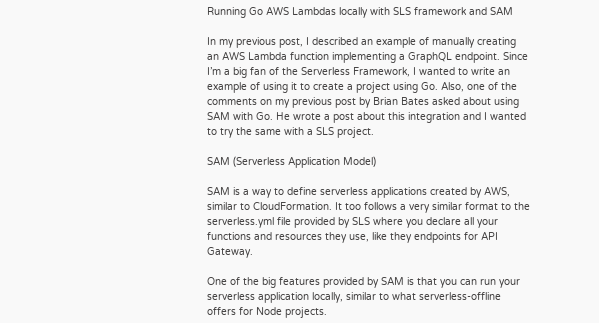Running Go AWS Lambdas locally with SLS framework and SAM

In my previous post, I described an example of manually creating an AWS Lambda function implementing a GraphQL endpoint. Since I’m a big fan of the Serverless Framework, I wanted to write an example of using it to create a project using Go. Also, one of the comments on my previous post by Brian Bates asked about using SAM with Go. He wrote a post about this integration and I wanted to try the same with a SLS project.

SAM (Serverless Application Model)

SAM is a way to define serverless applications created by AWS, similar to CloudFormation. It too follows a very similar format to the serverless.yml file provided by SLS where you declare all your functions and resources they use, like they endpoints for API Gateway.

One of the big features provided by SAM is that you can run your serverless application locally, similar to what serverless-offline offers for Node projects.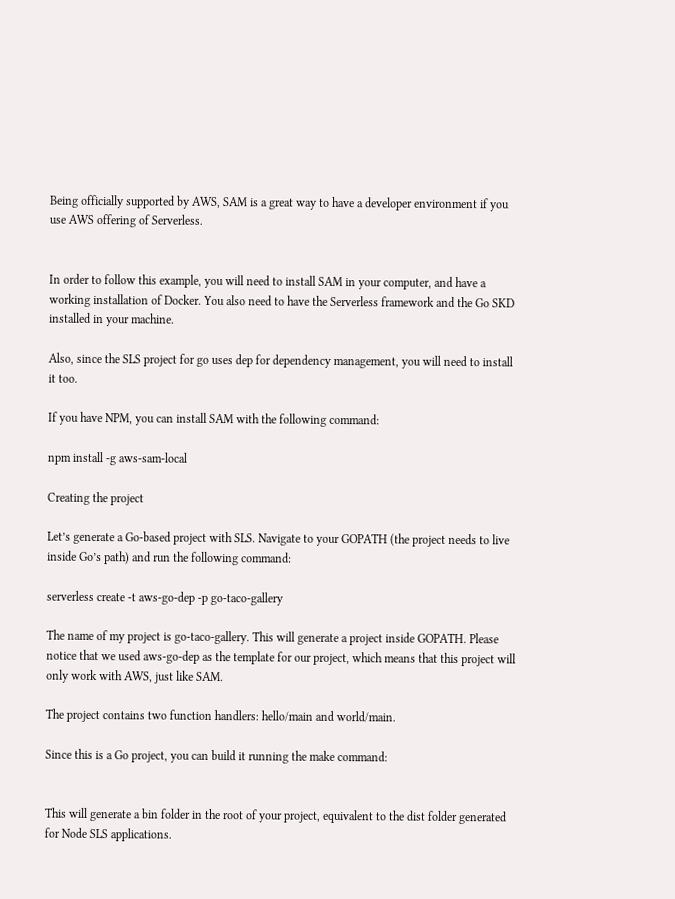Being officially supported by AWS, SAM is a great way to have a developer environment if you use AWS offering of Serverless.


In order to follow this example, you will need to install SAM in your computer, and have a working installation of Docker. You also need to have the Serverless framework and the Go SKD installed in your machine.

Also, since the SLS project for go uses dep for dependency management, you will need to install it too.

If you have NPM, you can install SAM with the following command:

npm install -g aws-sam-local

Creating the project

Let’s generate a Go-based project with SLS. Navigate to your GOPATH (the project needs to live inside Go’s path) and run the following command:

serverless create -t aws-go-dep -p go-taco-gallery

The name of my project is go-taco-gallery. This will generate a project inside GOPATH. Please notice that we used aws-go-dep as the template for our project, which means that this project will only work with AWS, just like SAM.

The project contains two function handlers: hello/main and world/main.

Since this is a Go project, you can build it running the make command:


This will generate a bin folder in the root of your project, equivalent to the dist folder generated for Node SLS applications.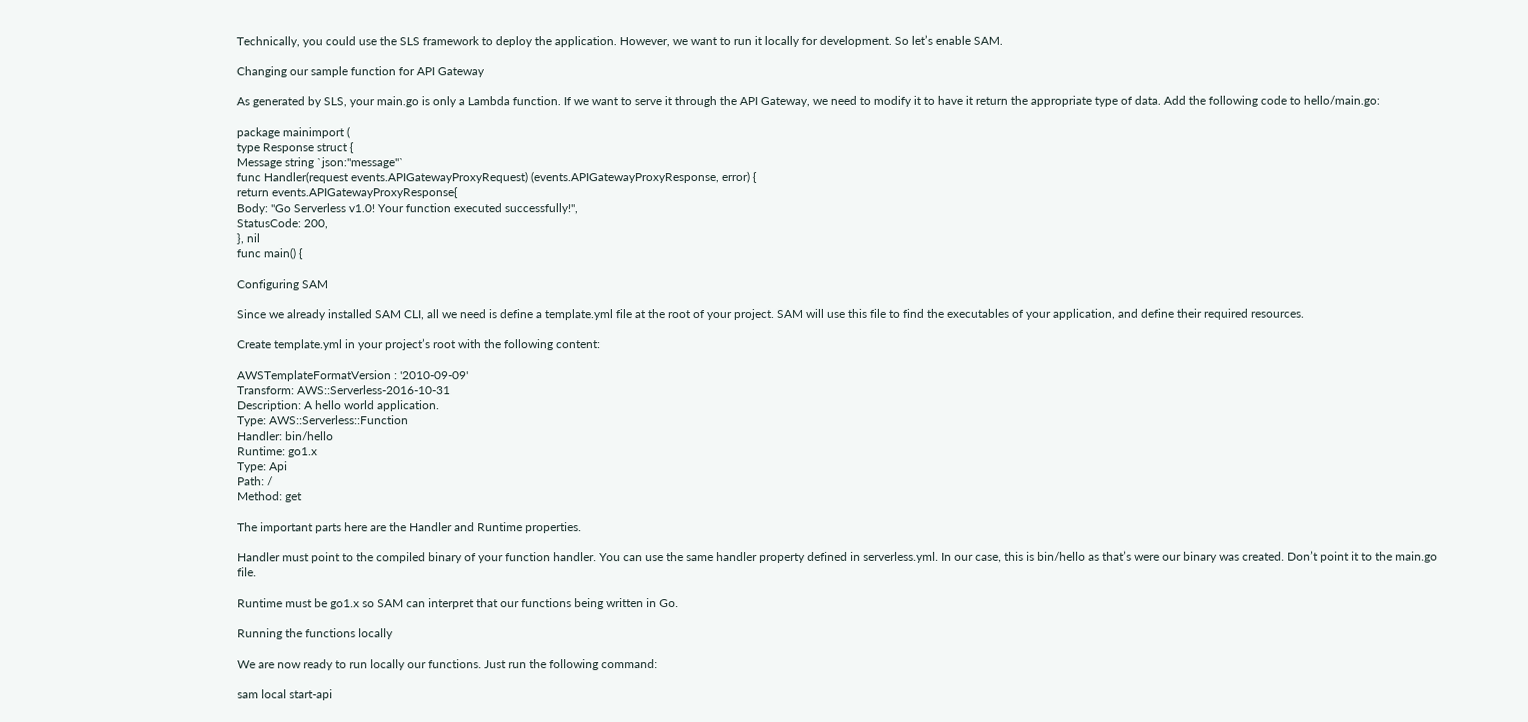Technically, you could use the SLS framework to deploy the application. However, we want to run it locally for development. So let’s enable SAM.

Changing our sample function for API Gateway

As generated by SLS, your main.go is only a Lambda function. If we want to serve it through the API Gateway, we need to modify it to have it return the appropriate type of data. Add the following code to hello/main.go:

package mainimport (
type Response struct {
Message string `json:"message"`
func Handler(request events.APIGatewayProxyRequest) (events.APIGatewayProxyResponse, error) {
return events.APIGatewayProxyResponse{
Body: "Go Serverless v1.0! Your function executed successfully!",
StatusCode: 200,
}, nil
func main() {

Configuring SAM

Since we already installed SAM CLI, all we need is define a template.yml file at the root of your project. SAM will use this file to find the executables of your application, and define their required resources.

Create template.yml in your project’s root with the following content:

AWSTemplateFormatVersion : '2010-09-09'
Transform: AWS::Serverless-2016-10-31
Description: A hello world application.
Type: AWS::Serverless::Function
Handler: bin/hello
Runtime: go1.x
Type: Api
Path: /
Method: get

The important parts here are the Handler and Runtime properties.

Handler must point to the compiled binary of your function handler. You can use the same handler property defined in serverless.yml. In our case, this is bin/hello as that’s were our binary was created. Don’t point it to the main.go file.

Runtime must be go1.x so SAM can interpret that our functions being written in Go.

Running the functions locally

We are now ready to run locally our functions. Just run the following command:

sam local start-api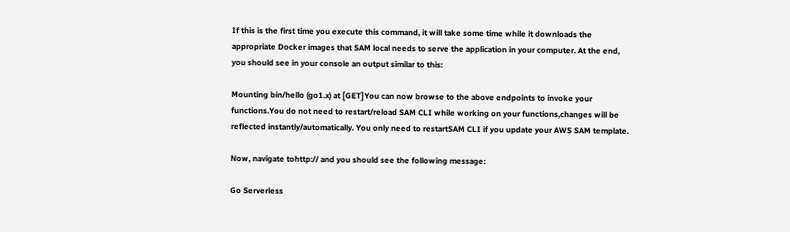If this is the first time you execute this command, it will take some time while it downloads the appropriate Docker images that SAM local needs to serve the application in your computer. At the end, you should see in your console an output similar to this:

Mounting bin/hello (go1.x) at [GET]You can now browse to the above endpoints to invoke your functions.You do not need to restart/reload SAM CLI while working on your functions,changes will be reflected instantly/automatically. You only need to restartSAM CLI if you update your AWS SAM template.

Now, navigate tohttp:// and you should see the following message:

Go Serverless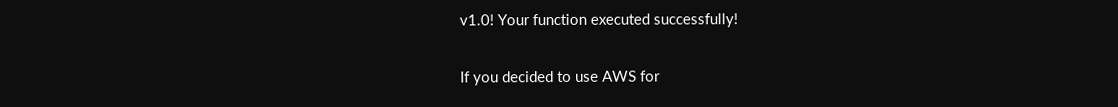v1.0! Your function executed successfully!

If you decided to use AWS for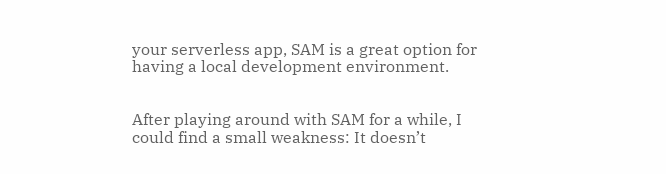your serverless app, SAM is a great option for having a local development environment.


After playing around with SAM for a while, I could find a small weakness: It doesn’t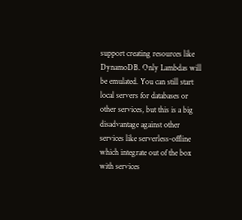support creating resources like DynamoDB. Only Lambdas will be emulated. You can still start local servers for databases or other services, but this is a big disadvantage against other services like serverless-offline which integrate out of the box with services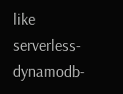like serverless-dynamodb-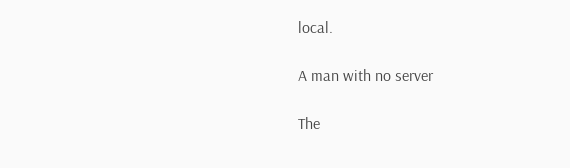local.

A man with no server

The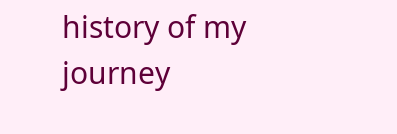history of my journey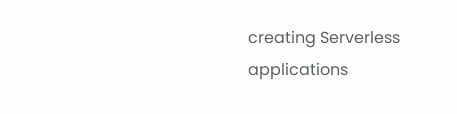creating Serverless applications